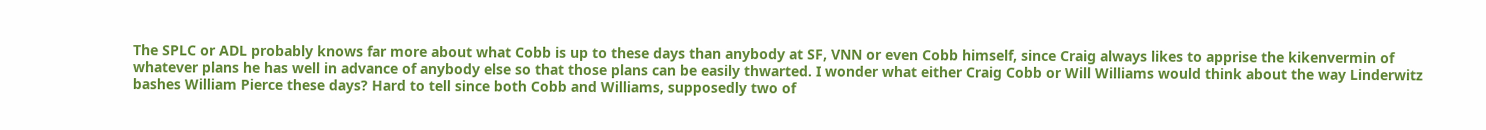The SPLC or ADL probably knows far more about what Cobb is up to these days than anybody at SF, VNN or even Cobb himself, since Craig always likes to apprise the kikenvermin of whatever plans he has well in advance of anybody else so that those plans can be easily thwarted. I wonder what either Craig Cobb or Will Williams would think about the way Linderwitz bashes William Pierce these days? Hard to tell since both Cobb and Williams, supposedly two of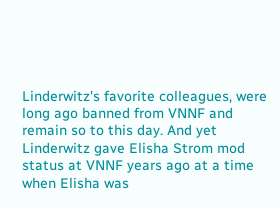Linderwitz's favorite colleagues, were long ago banned from VNNF and remain so to this day. And yet Linderwitz gave Elisha Strom mod status at VNNF years ago at a time when Elisha was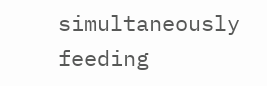simultaneously feeding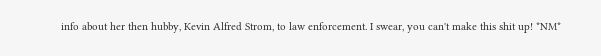info about her then hubby, Kevin Alfred Strom, to law enforcement. I swear, you can't make this shit up! *NM*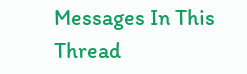Messages In This Thread